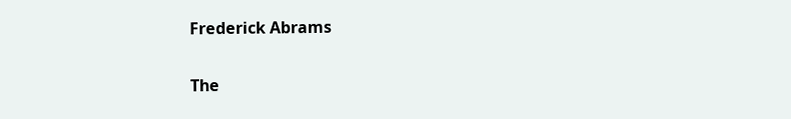Frederick Abrams

The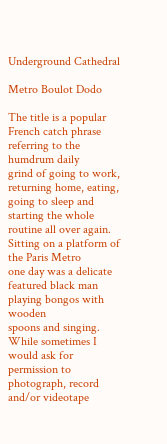Underground Cathedral

Metro Boulot Dodo

The title is a popular French catch phrase referring to the humdrum daily
grind of going to work, returning home, eating, going to sleep and starting the whole routine all over again. Sitting on a platform of the Paris Metro
one day was a delicate featured black man playing bongos with wooden
spoons and singing. While sometimes I would ask for permission to
photograph, record and/or videotape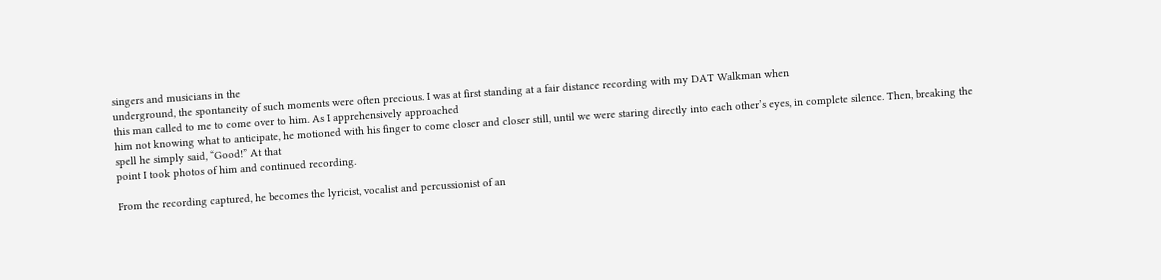singers and musicians in the
underground, the spontaneity of such moments were often precious. I was at first standing at a fair distance recording with my DAT Walkman when
this man called to me to come over to him. As I apprehensively approached
him not knowing what to anticipate, he motioned with his finger to come closer and closer still, until we were staring directly into each other’s eyes, in complete silence. Then, breaking the spell he simply said, “Good!” At that
point I took photos of him and continued recording.

From the recording captured, he becomes the lyricist, vocalist and percussionist of an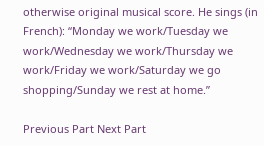otherwise original musical score. He sings (in French): “Monday we work/Tuesday we
work/Wednesday we work/Thursday we work/Friday we work/Saturday we go shopping/Sunday we rest at home.”

Previous Part Next Part